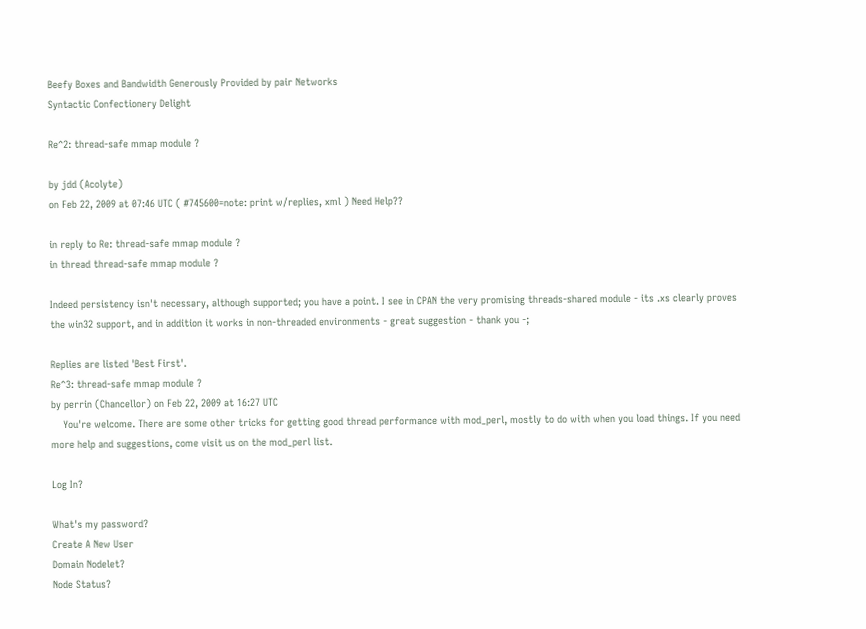Beefy Boxes and Bandwidth Generously Provided by pair Networks
Syntactic Confectionery Delight

Re^2: thread-safe mmap module ?

by jdd (Acolyte)
on Feb 22, 2009 at 07:46 UTC ( #745600=note: print w/replies, xml ) Need Help??

in reply to Re: thread-safe mmap module ?
in thread thread-safe mmap module ?

Indeed persistency isn't necessary, although supported; you have a point. I see in CPAN the very promising threads-shared module - its .xs clearly proves the win32 support, and in addition it works in non-threaded environments - great suggestion - thank you -;

Replies are listed 'Best First'.
Re^3: thread-safe mmap module ?
by perrin (Chancellor) on Feb 22, 2009 at 16:27 UTC
    You're welcome. There are some other tricks for getting good thread performance with mod_perl, mostly to do with when you load things. If you need more help and suggestions, come visit us on the mod_perl list.

Log In?

What's my password?
Create A New User
Domain Nodelet?
Node Status?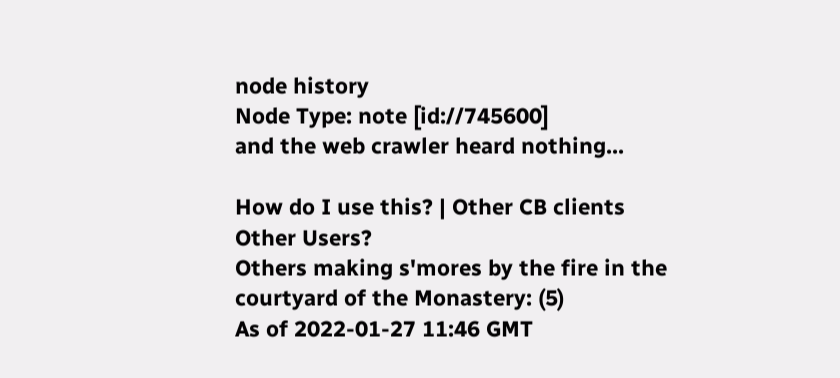node history
Node Type: note [id://745600]
and the web crawler heard nothing...

How do I use this? | Other CB clients
Other Users?
Others making s'mores by the fire in the courtyard of the Monastery: (5)
As of 2022-01-27 11:46 GMT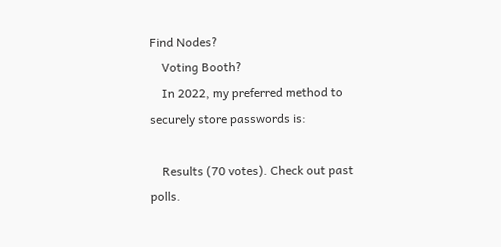Find Nodes?
    Voting Booth?
    In 2022, my preferred method to securely store passwords is:

    Results (70 votes). Check out past polls.